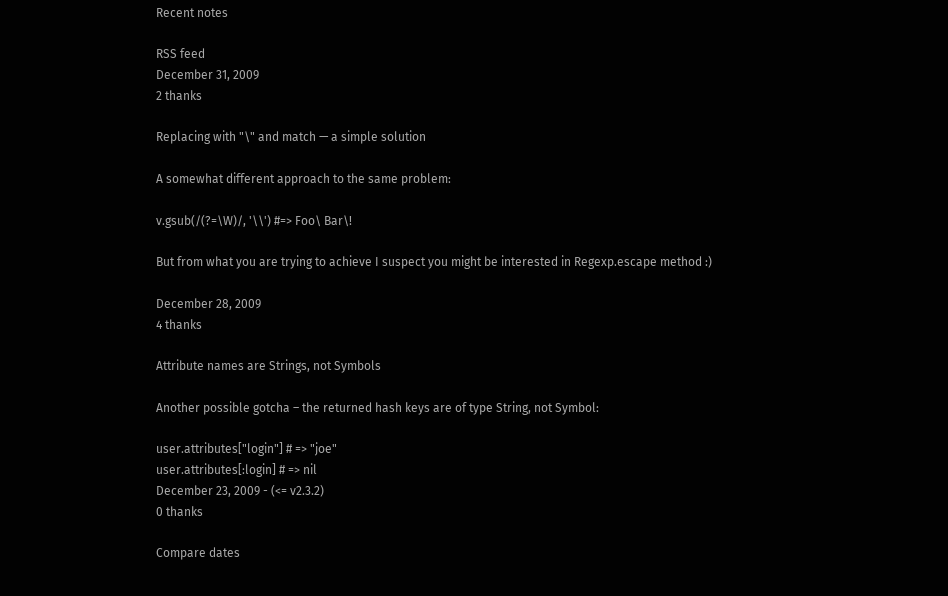Recent notes

RSS feed
December 31, 2009
2 thanks

Replacing with "\" and match — a simple solution

A somewhat different approach to the same problem:

v.gsub(/(?=\W)/, '\\') #=> Foo\ Bar\!

But from what you are trying to achieve I suspect you might be interested in Regexp.escape method :)

December 28, 2009
4 thanks

Attribute names are Strings, not Symbols

Another possible gotcha – the returned hash keys are of type String, not Symbol:

user.attributes["login"] # => "joe"
user.attributes[:login] # => nil
December 23, 2009 - (<= v2.3.2)
0 thanks

Compare dates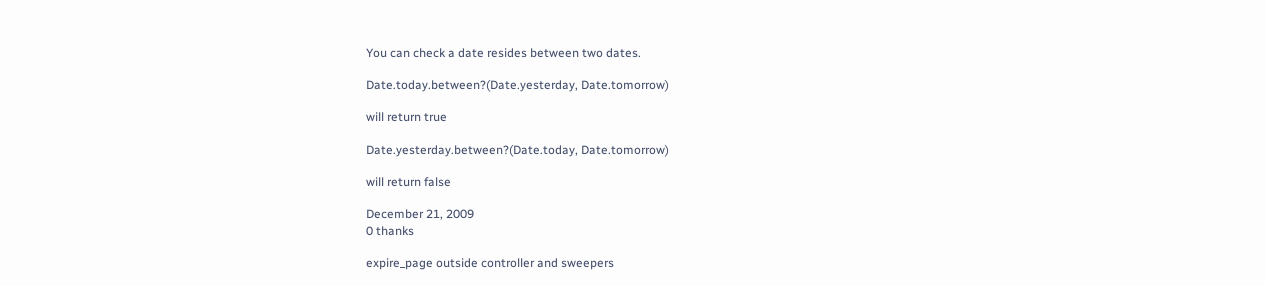You can check a date resides between two dates.

Date.today.between?(Date.yesterday, Date.tomorrow)

will return true

Date.yesterday.between?(Date.today, Date.tomorrow)

will return false

December 21, 2009
0 thanks

expire_page outside controller and sweepers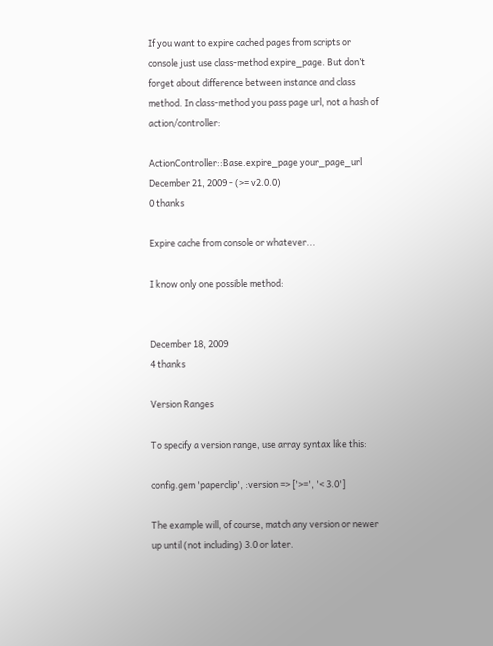If you want to expire cached pages from scripts or console just use class-method expire_page. But don’t forget about difference between instance and class method. In class-method you pass page url, not a hash of action/controller:

ActionController::Base.expire_page your_page_url
December 21, 2009 - (>= v2.0.0)
0 thanks

Expire cache from console or whatever...

I know only one possible method:


December 18, 2009
4 thanks

Version Ranges

To specify a version range, use array syntax like this:

config.gem 'paperclip', :version => ['>=', '< 3.0']

The example will, of course, match any version or newer up until (not including) 3.0 or later.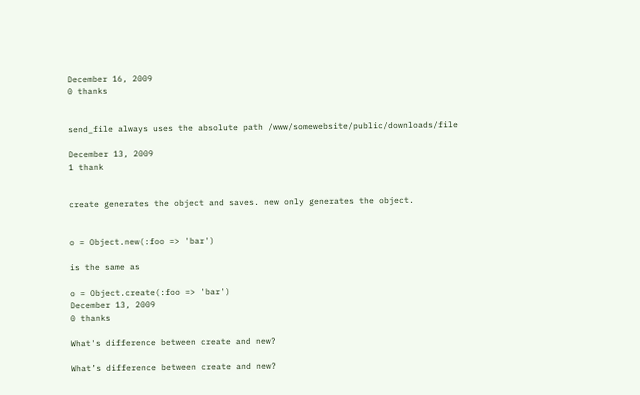December 16, 2009
0 thanks


send_file always uses the absolute path /www/somewebsite/public/downloads/file

December 13, 2009
1 thank


create generates the object and saves. new only generates the object.


o = Object.new(:foo => 'bar')

is the same as

o = Object.create(:foo => 'bar')
December 13, 2009
0 thanks

What's difference between create and new?

What’s difference between create and new?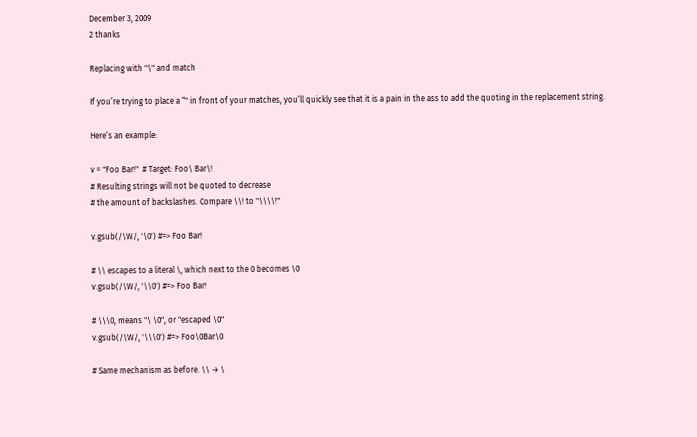December 3, 2009
2 thanks

Replacing with "\" and match

If you’re trying to place a “" in front of your matches, you’ll quickly see that it is a pain in the ass to add the quoting in the replacement string.

Here’s an example:

v = "Foo Bar!"  # Target: Foo\ Bar\!
# Resulting strings will not be quoted to decrease
# the amount of backslashes. Compare \\! to "\\\\!"

v.gsub(/\W/, '\0') #=> Foo Bar!

# \\ escapes to a literal \, which next to the 0 becomes \0
v.gsub(/\W/, '\\0') #=> Foo Bar!

# \\\0, means "\ \0", or "escaped \0"
v.gsub(/\W/, '\\\0') #=> Foo\0Bar\0

# Same mechanism as before. \\ → \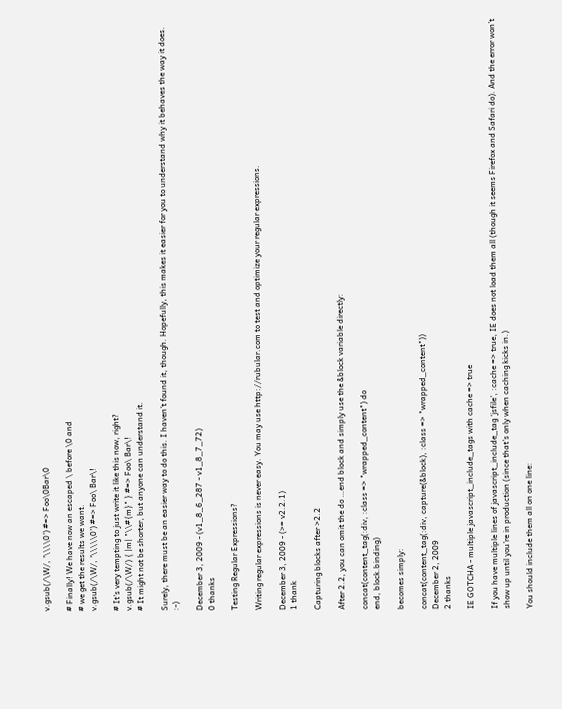v.gsub(/\W/, '\\\\0') #=> Foo\0Bar\0

# Finally! We have now an escaped \ before \0 and
# we get the results we want.
v.gsub(/\W/, '\\\\\0') #=> Foo\ Bar\!

# It's very tempting to just write it like this now, right?
v.gsub(/\W/) { |m| "\\#{m}" } #=> Foo\ Bar\!
# It might not be shorter, but anyone can understand it.

Surely, there must be an easier way to do this. I haven’t found it, though. Hopefully, this makes it easier for you to understand why it behaves the way it does. :-)

December 3, 2009 - (v1_8_6_287 - v1_8_7_72)
0 thanks

Testing Regular Expressions?

Writing regular expressions is never easy. You may use http://rubular.com to test and optimize your regular expressions.

December 3, 2009 - (>= v2.2.1)
1 thank

Capturing blocks after >2.2

After 2.2, you can omit the do …end block and simply use the &block variable directly:

concat(content_tag(:div, :class => "wrapped_content") do
end, block.binding)

becomes simply:

concat(content_tag(:div, capture(&block), :class => "wrapped_content"))
December 2, 2009
2 thanks

IE GOTCHA - multiple javascript_include_tags with cache => true

If you have multiple lines of javascript_include_tag ‘jsfile’, :cache => true, IE does not load them all (though it seems Firefox and Safari do). And the error won’t show up until you’re in production (since that’s only when caching kicks in.)

You should include them all on one line: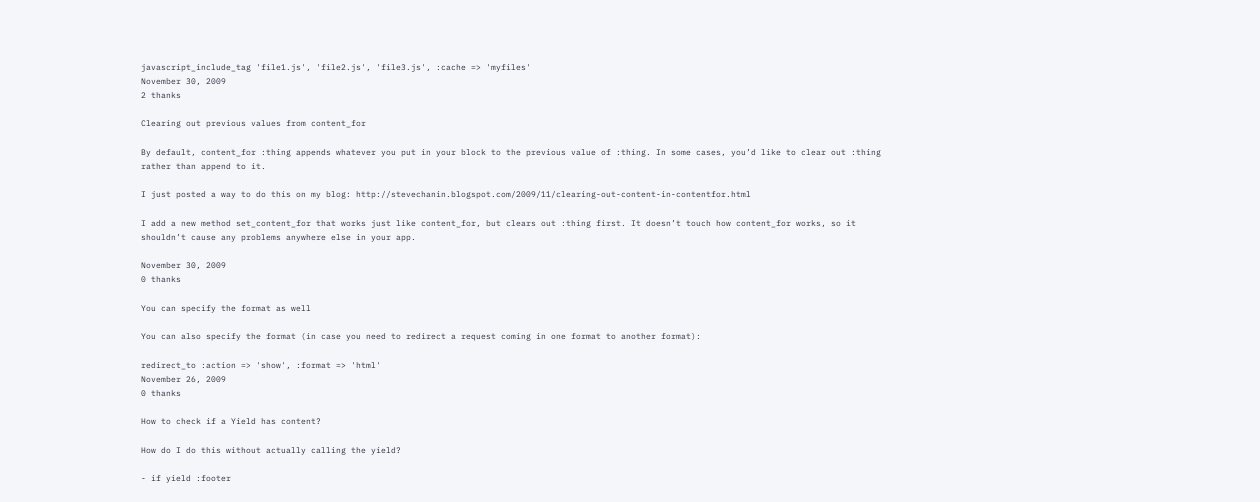javascript_include_tag 'file1.js', 'file2.js', 'file3.js', :cache => 'myfiles'
November 30, 2009
2 thanks

Clearing out previous values from content_for

By default, content_for :thing appends whatever you put in your block to the previous value of :thing. In some cases, you’d like to clear out :thing rather than append to it.

I just posted a way to do this on my blog: http://stevechanin.blogspot.com/2009/11/clearing-out-content-in-contentfor.html

I add a new method set_content_for that works just like content_for, but clears out :thing first. It doesn’t touch how content_for works, so it shouldn’t cause any problems anywhere else in your app.

November 30, 2009
0 thanks

You can specify the format as well

You can also specify the format (in case you need to redirect a request coming in one format to another format):

redirect_to :action => 'show', :format => 'html'
November 26, 2009
0 thanks

How to check if a Yield has content?

How do I do this without actually calling the yield?

- if yield :footer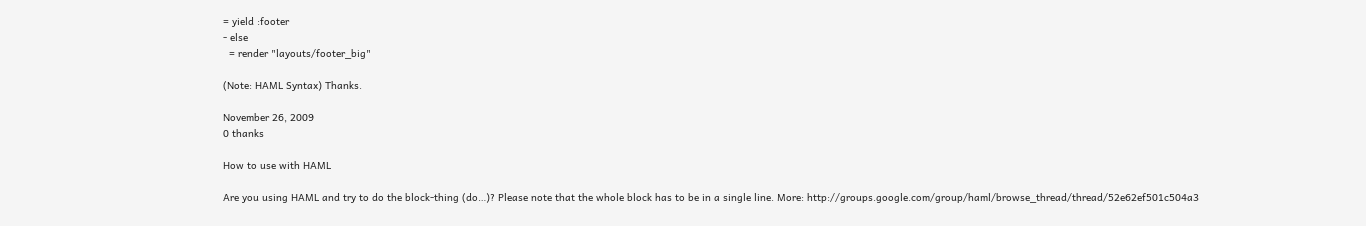= yield :footer
- else
  = render "layouts/footer_big"

(Note: HAML Syntax) Thanks.

November 26, 2009
0 thanks

How to use with HAML

Are you using HAML and try to do the block-thing (do…)? Please note that the whole block has to be in a single line. More: http://groups.google.com/group/haml/browse_thread/thread/52e62ef501c504a3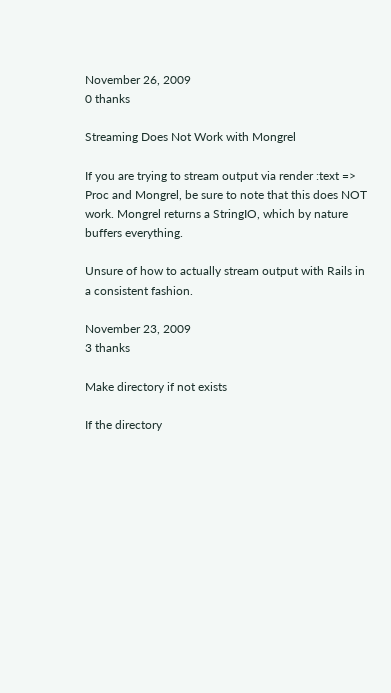November 26, 2009
0 thanks

Streaming Does Not Work with Mongrel

If you are trying to stream output via render :text => Proc and Mongrel, be sure to note that this does NOT work. Mongrel returns a StringIO, which by nature buffers everything.

Unsure of how to actually stream output with Rails in a consistent fashion.

November 23, 2009
3 thanks

Make directory if not exists

If the directory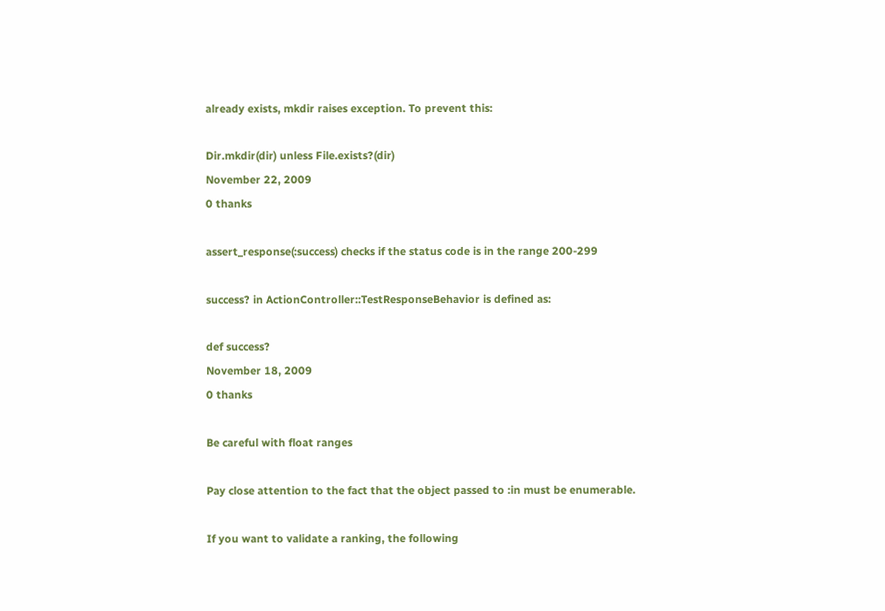already exists, mkdir raises exception. To prevent this:

Dir.mkdir(dir) unless File.exists?(dir)
November 22, 2009
0 thanks

assert_response(:success) checks if the status code is in the range 200-299

success? in ActionController::TestResponseBehavior is defined as:

def success?
November 18, 2009
0 thanks

Be careful with float ranges

Pay close attention to the fact that the object passed to :in must be enumerable.

If you want to validate a ranking, the following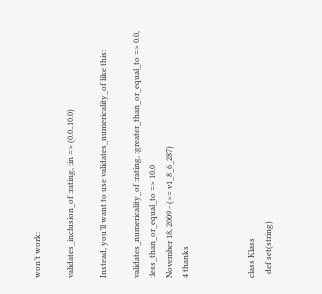won’t work:

validates_inclusion_of :rating, :in => (0.0..10.0)

Instead, you’ll want to use validates_numericality_of like this:

validates_numericality_of :rating, :greater_than_or_equal_to => 0.0, :less_than_or_equal_to => 10.0
November 18, 2009 - (>= v1_8_6_287)
4 thanks



class Klass
  def set(string)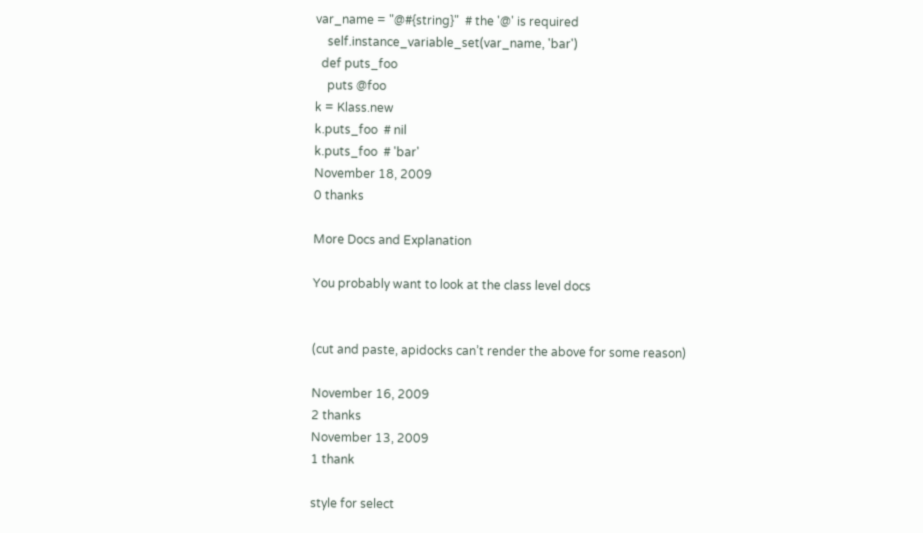var_name = "@#{string}"  # the '@' is required
    self.instance_variable_set(var_name, 'bar')
  def puts_foo
    puts @foo
k = Klass.new
k.puts_foo  # nil
k.puts_foo  # 'bar'
November 18, 2009
0 thanks

More Docs and Explanation

You probably want to look at the class level docs


(cut and paste, apidocks can’t render the above for some reason)

November 16, 2009
2 thanks
November 13, 2009
1 thank

style for select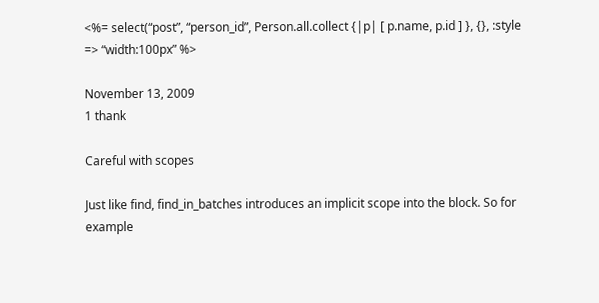<%= select(“post”, “person_id”, Person.all.collect {|p| [ p.name, p.id ] }, {}, :style => “width:100px” %>

November 13, 2009
1 thank

Careful with scopes

Just like find, find_in_batches introduces an implicit scope into the block. So for example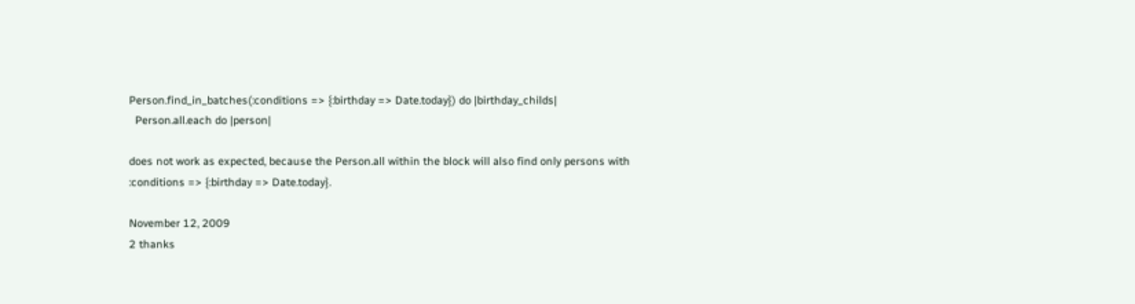Person.find_in_batches(:conditions => {:birthday => Date.today}) do |birthday_childs|
  Person.all.each do |person|

does not work as expected, because the Person.all within the block will also find only persons with :conditions => {:birthday => Date.today}.

November 12, 2009
2 thanks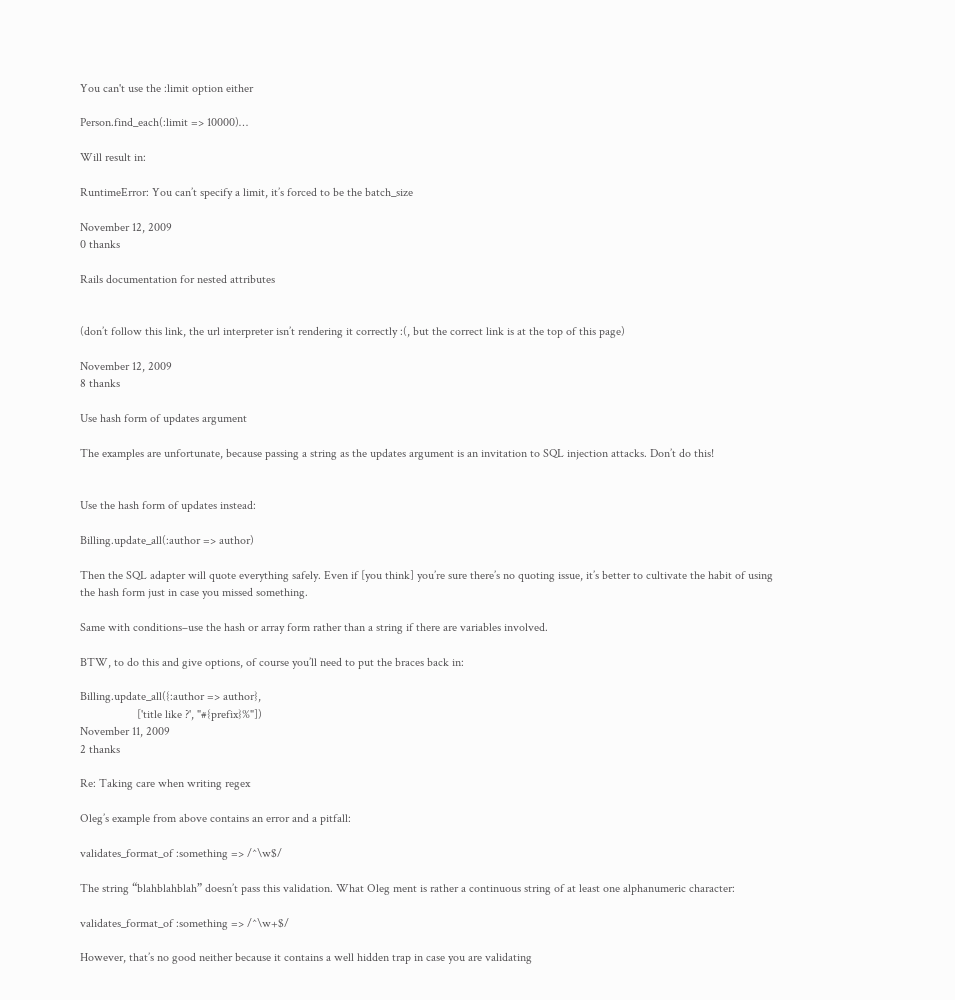You can't use the :limit option either

Person.find_each(:limit => 10000)…

Will result in:

RuntimeError: You can’t specify a limit, it’s forced to be the batch_size

November 12, 2009
0 thanks

Rails documentation for nested attributes


(don’t follow this link, the url interpreter isn’t rendering it correctly :(, but the correct link is at the top of this page)

November 12, 2009
8 thanks

Use hash form of updates argument

The examples are unfortunate, because passing a string as the updates argument is an invitation to SQL injection attacks. Don’t do this!


Use the hash form of updates instead:

Billing.update_all(:author => author)

Then the SQL adapter will quote everything safely. Even if [you think] you’re sure there’s no quoting issue, it’s better to cultivate the habit of using the hash form just in case you missed something.

Same with conditions–use the hash or array form rather than a string if there are variables involved.

BTW, to do this and give options, of course you’ll need to put the braces back in:

Billing.update_all({:author => author},
                   ['title like ?', "#{prefix}%"])
November 11, 2009
2 thanks

Re: Taking care when writing regex

Oleg’s example from above contains an error and a pitfall:

validates_format_of :something => /^\w$/

The string “blahblahblah” doesn’t pass this validation. What Oleg ment is rather a continuous string of at least one alphanumeric character:

validates_format_of :something => /^\w+$/

However, that’s no good neither because it contains a well hidden trap in case you are validating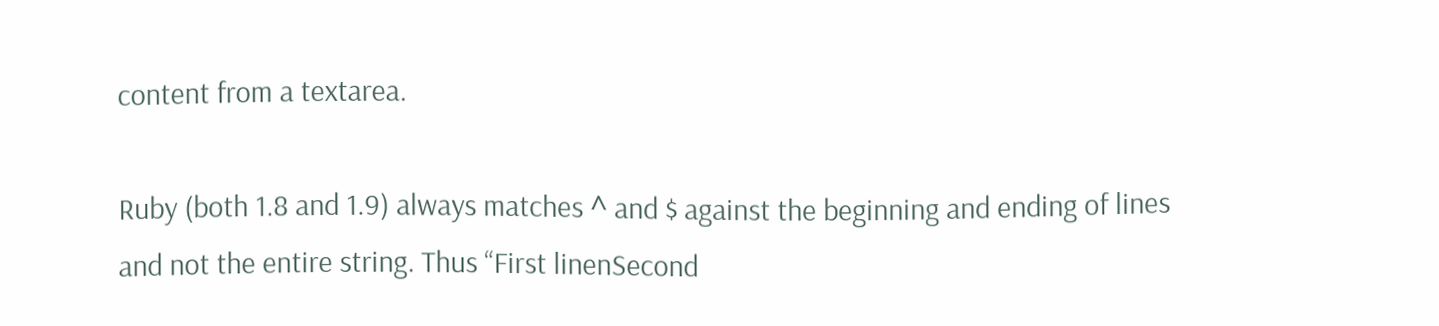content from a textarea.

Ruby (both 1.8 and 1.9) always matches ^ and $ against the beginning and ending of lines and not the entire string. Thus “First linenSecond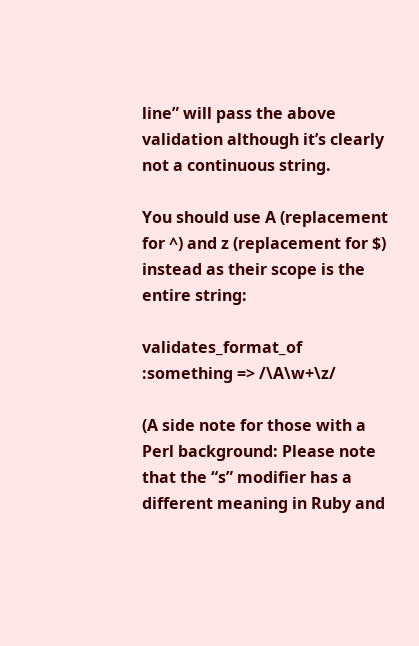line” will pass the above validation although it’s clearly not a continuous string.

You should use A (replacement for ^) and z (replacement for $) instead as their scope is the entire string:

validates_format_of :something => /\A\w+\z/

(A side note for those with a Perl background: Please note that the “s” modifier has a different meaning in Ruby and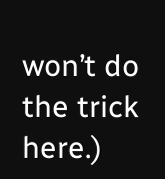won’t do the trick here.)